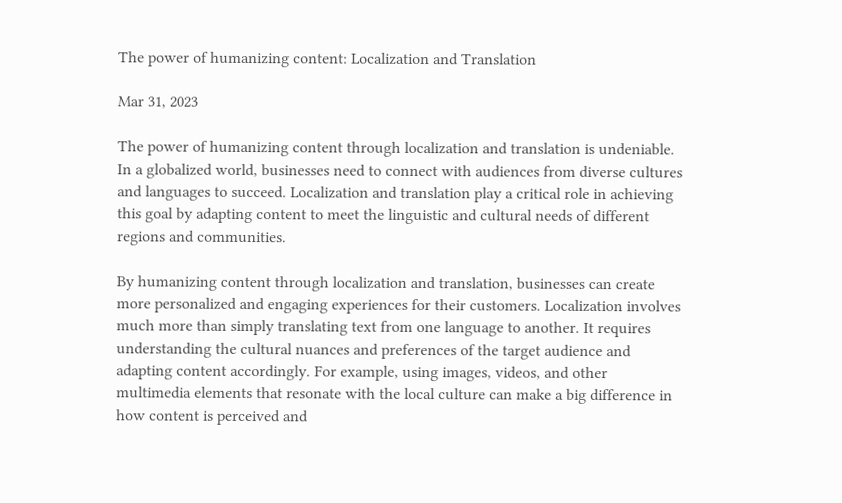The power of humanizing content: Localization and Translation

Mar 31, 2023

The power of humanizing content through localization and translation is undeniable. In a globalized world, businesses need to connect with audiences from diverse cultures and languages to succeed. Localization and translation play a critical role in achieving this goal by adapting content to meet the linguistic and cultural needs of different regions and communities.

By humanizing content through localization and translation, businesses can create more personalized and engaging experiences for their customers. Localization involves much more than simply translating text from one language to another. It requires understanding the cultural nuances and preferences of the target audience and adapting content accordingly. For example, using images, videos, and other multimedia elements that resonate with the local culture can make a big difference in how content is perceived and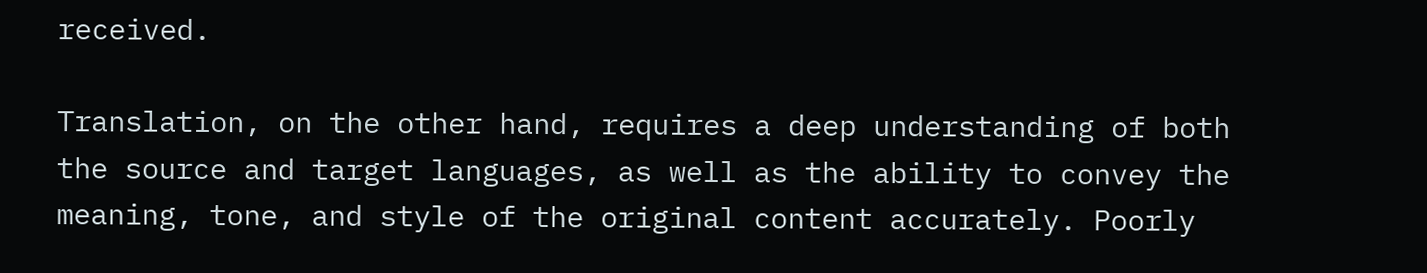received.

Translation, on the other hand, requires a deep understanding of both the source and target languages, as well as the ability to convey the meaning, tone, and style of the original content accurately. Poorly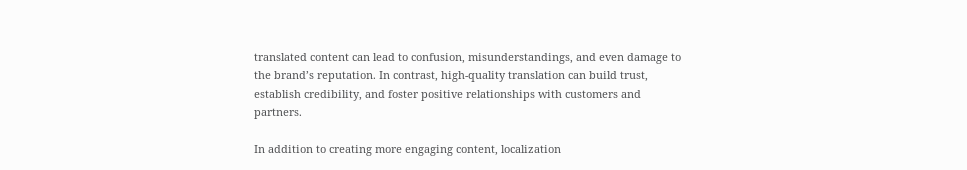translated content can lead to confusion, misunderstandings, and even damage to the brand’s reputation. In contrast, high-quality translation can build trust, establish credibility, and foster positive relationships with customers and partners.

In addition to creating more engaging content, localization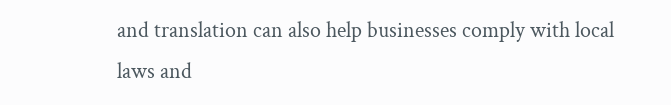and translation can also help businesses comply with local laws and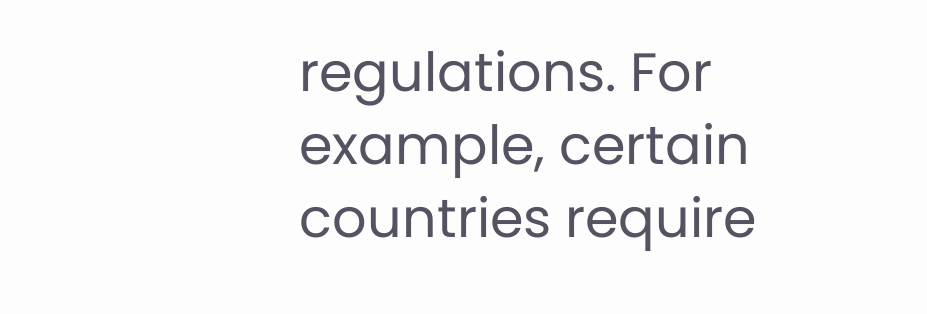regulations. For example, certain countries require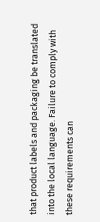that product labels and packaging be translated into the local language. Failure to comply with these requirements can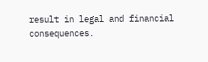result in legal and financial consequences.